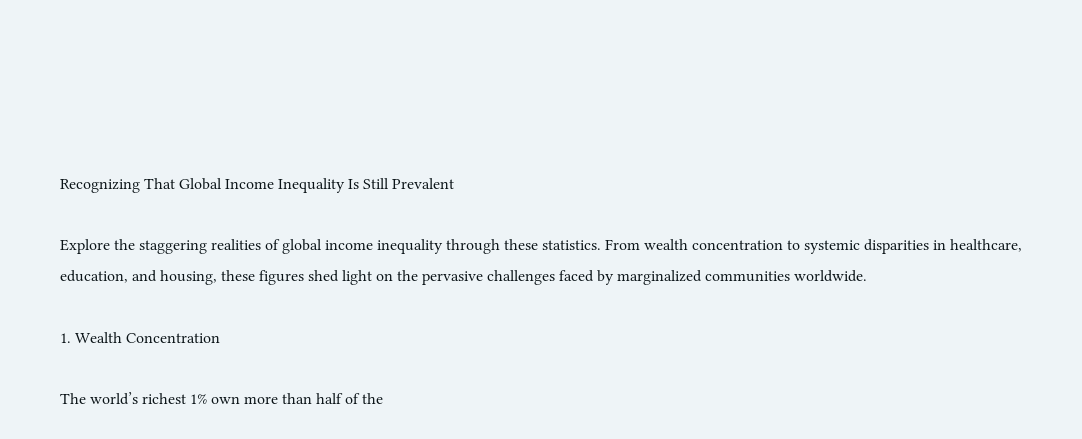Recognizing That Global Income Inequality Is Still Prevalent

Explore the staggering realities of global income inequality through these statistics. From wealth concentration to systemic disparities in healthcare, education, and housing, these figures shed light on the pervasive challenges faced by marginalized communities worldwide.

1. Wealth Concentration

The world’s richest 1% own more than half of the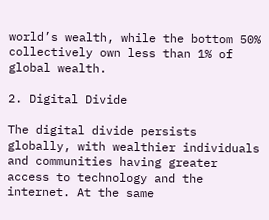world’s wealth, while the bottom 50% collectively own less than 1% of global wealth.

2. Digital Divide

The digital divide persists globally, with wealthier individuals and communities having greater access to technology and the internet. At the same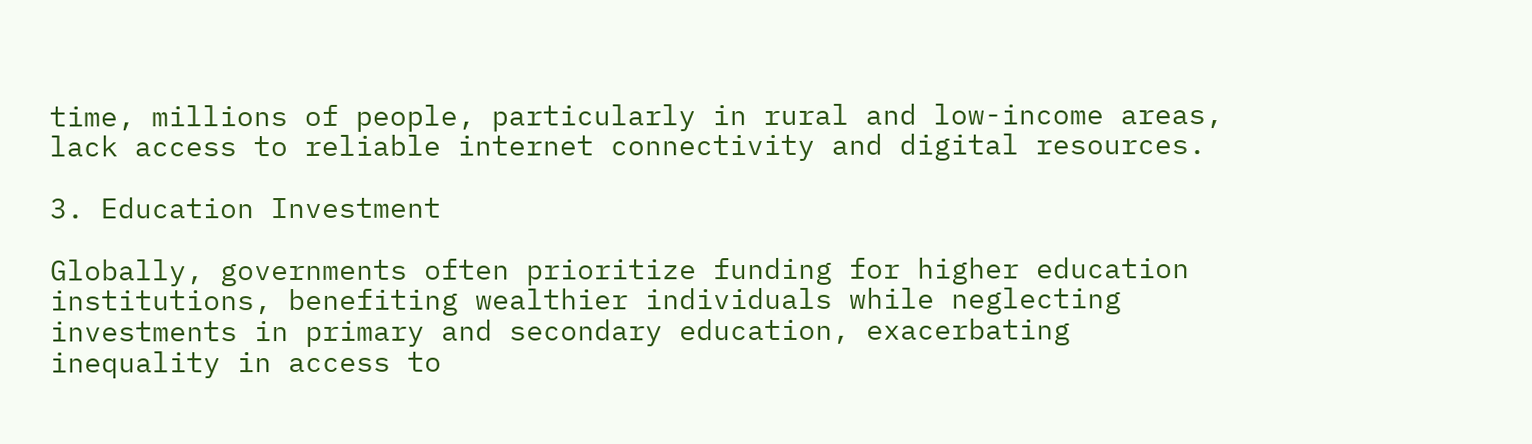time, millions of people, particularly in rural and low-income areas, lack access to reliable internet connectivity and digital resources.

3. Education Investment

Globally, governments often prioritize funding for higher education institutions, benefiting wealthier individuals while neglecting investments in primary and secondary education, exacerbating inequality in access to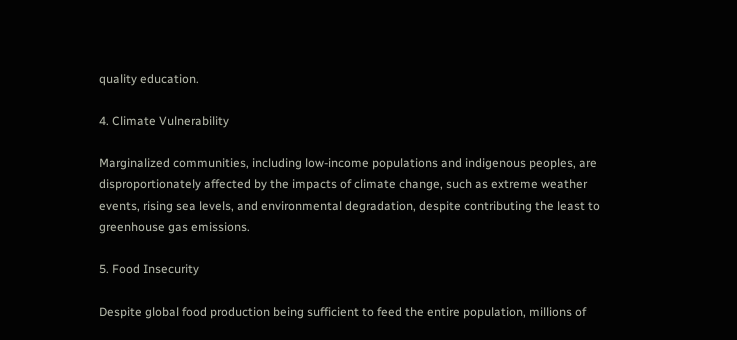quality education.

4. Climate Vulnerability

Marginalized communities, including low-income populations and indigenous peoples, are disproportionately affected by the impacts of climate change, such as extreme weather events, rising sea levels, and environmental degradation, despite contributing the least to greenhouse gas emissions.

5. Food Insecurity

Despite global food production being sufficient to feed the entire population, millions of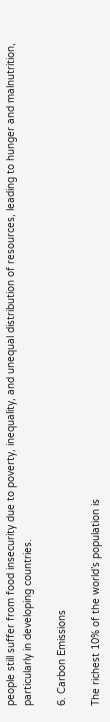people still suffer from food insecurity due to poverty, inequality, and unequal distribution of resources, leading to hunger and malnutrition, particularly in developing countries.

6. Carbon Emissions

The richest 10% of the world’s population is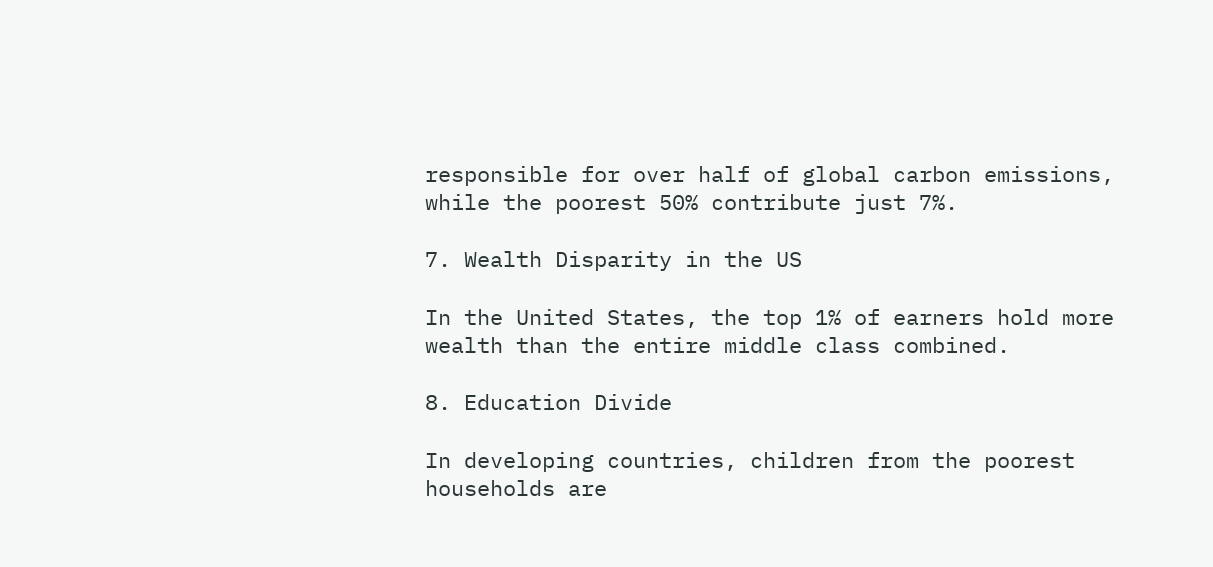responsible for over half of global carbon emissions, while the poorest 50% contribute just 7%.

7. Wealth Disparity in the US

In the United States, the top 1% of earners hold more wealth than the entire middle class combined.

8. Education Divide

In developing countries, children from the poorest households are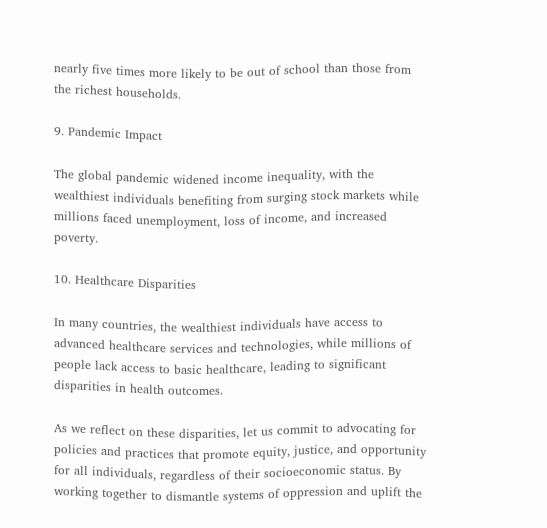nearly five times more likely to be out of school than those from the richest households.

9. Pandemic Impact

The global pandemic widened income inequality, with the wealthiest individuals benefiting from surging stock markets while millions faced unemployment, loss of income, and increased poverty.

10. Healthcare Disparities

In many countries, the wealthiest individuals have access to advanced healthcare services and technologies, while millions of people lack access to basic healthcare, leading to significant disparities in health outcomes.

As we reflect on these disparities, let us commit to advocating for policies and practices that promote equity, justice, and opportunity for all individuals, regardless of their socioeconomic status. By working together to dismantle systems of oppression and uplift the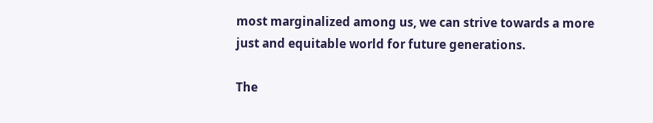most marginalized among us, we can strive towards a more just and equitable world for future generations.

The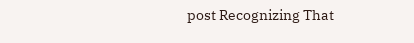post Recognizing That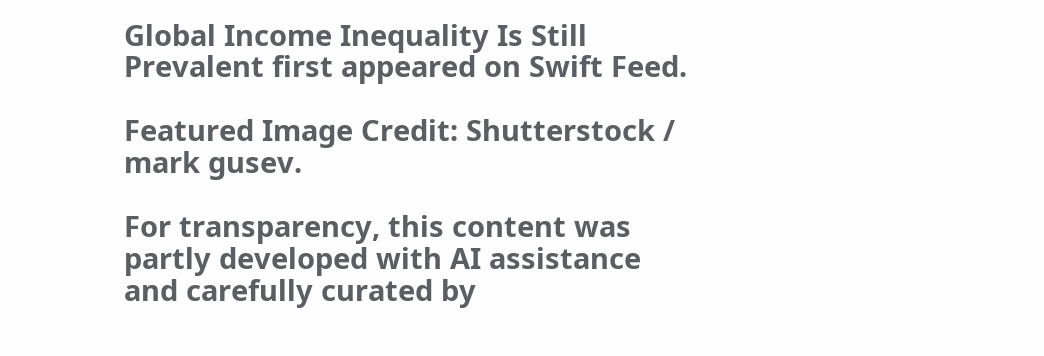Global Income Inequality Is Still Prevalent first appeared on Swift Feed.

Featured Image Credit: Shutterstock / mark gusev.

For transparency, this content was partly developed with AI assistance and carefully curated by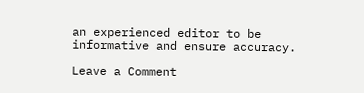an experienced editor to be informative and ensure accuracy.

Leave a Comment